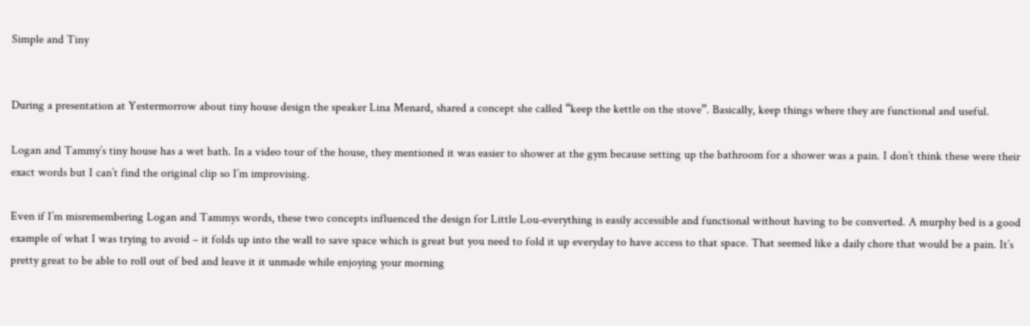Simple and Tiny


During a presentation at Yestermorrow about tiny house design the speaker Lina Menard, shared a concept she called “keep the kettle on the stove”. Basically, keep things where they are functional and useful.

Logan and Tammy’s tiny house has a wet bath. In a video tour of the house, they mentioned it was easier to shower at the gym because setting up the bathroom for a shower was a pain. I don’t think these were their exact words but I can’t find the original clip so I’m improvising.

Even if I’m misremembering Logan and Tammys words, these two concepts influenced the design for Little Lou-everything is easily accessible and functional without having to be converted. A murphy bed is a good example of what I was trying to avoid – it folds up into the wall to save space which is great but you need to fold it up everyday to have access to that space. That seemed like a daily chore that would be a pain. It’s pretty great to be able to roll out of bed and leave it it unmade while enjoying your morning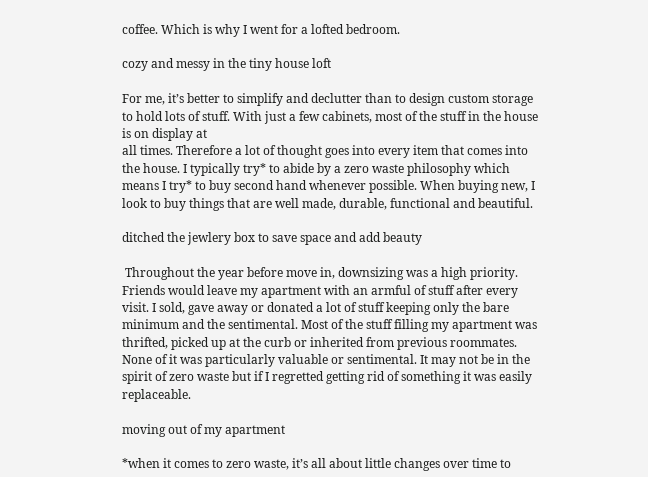coffee. Which is why I went for a lofted bedroom.

cozy and messy in the tiny house loft

For me, it’s better to simplify and declutter than to design custom storage to hold lots of stuff. With just a few cabinets, most of the stuff in the house is on display at
all times. Therefore a lot of thought goes into every item that comes into the house. I typically try* to abide by a zero waste philosophy which means I try* to buy second hand whenever possible. When buying new, I look to buy things that are well made, durable, functional and beautiful.

ditched the jewlery box to save space and add beauty

 Throughout the year before move in, downsizing was a high priority. Friends would leave my apartment with an armful of stuff after every visit. I sold, gave away or donated a lot of stuff keeping only the bare minimum and the sentimental. Most of the stuff filling my apartment was thrifted, picked up at the curb or inherited from previous roommates. None of it was particularly valuable or sentimental. It may not be in the spirit of zero waste but if I regretted getting rid of something it was easily replaceable.

moving out of my apartment

*when it comes to zero waste, it’s all about little changes over time to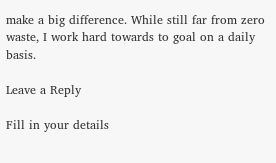make a big difference. While still far from zero waste, I work hard towards to goal on a daily basis.

Leave a Reply

Fill in your details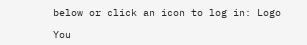below or click an icon to log in: Logo

You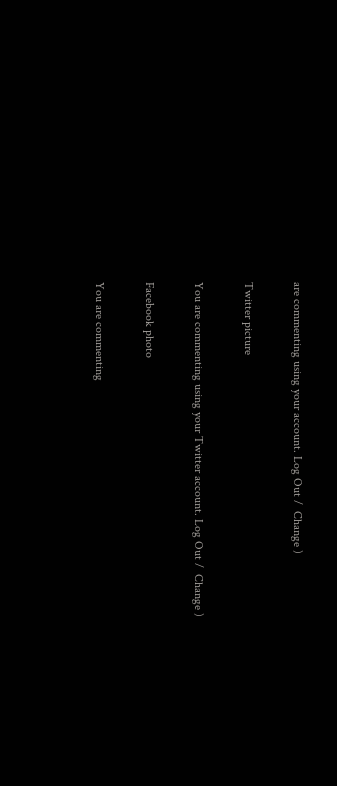are commenting using your account. Log Out /  Change )

Twitter picture

You are commenting using your Twitter account. Log Out /  Change )

Facebook photo

You are commenting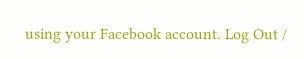using your Facebook account. Log Out /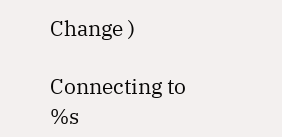Change )

Connecting to %s